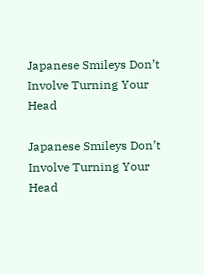Japanese Smileys Don’t Involve Turning Your Head

Japanese Smileys Don’t Involve Turning Your Head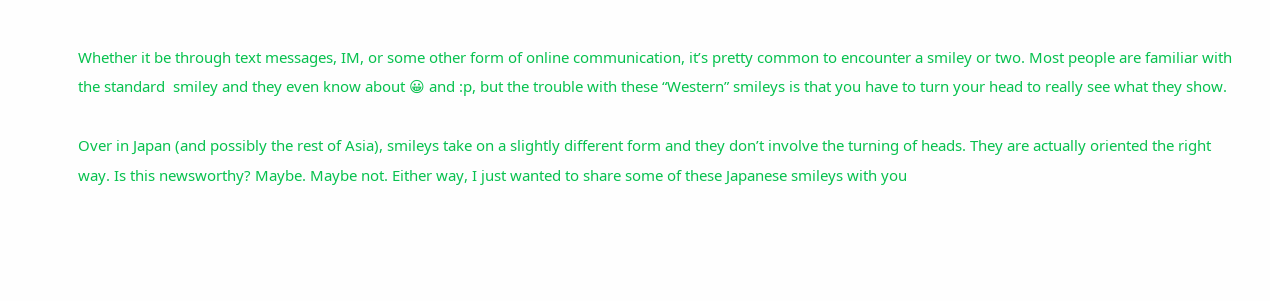Whether it be through text messages, IM, or some other form of online communication, it’s pretty common to encounter a smiley or two. Most people are familiar with the standard  smiley and they even know about 😀 and :p, but the trouble with these “Western” smileys is that you have to turn your head to really see what they show.

Over in Japan (and possibly the rest of Asia), smileys take on a slightly different form and they don’t involve the turning of heads. They are actually oriented the right way. Is this newsworthy? Maybe. Maybe not. Either way, I just wanted to share some of these Japanese smileys with you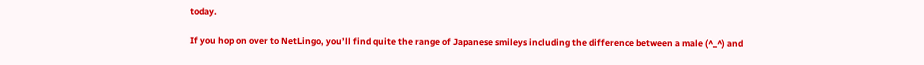today.

If you hop on over to NetLingo, you’ll find quite the range of Japanese smileys including the difference between a male (^_^) and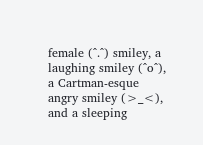female (^.^) smiley, a laughing smiley (^o^), a Cartman-esque angry smiley (>_<), and a sleeping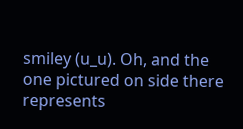smiley (u_u). Oh, and the one pictured on side there represents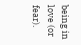being in love (or fear).